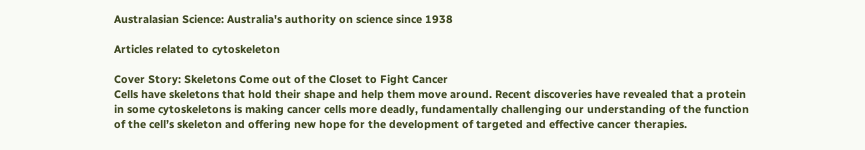Australasian Science: Australia's authority on science since 1938

Articles related to cytoskeleton

Cover Story: Skeletons Come out of the Closet to Fight Cancer
Cells have skeletons that hold their shape and help them move around. Recent discoveries have revealed that a protein in some cytoskeletons is making cancer cells more deadly, fundamentally challenging our understanding of the function of the cell’s skeleton and offering new hope for the development of targeted and effective cancer therapies.